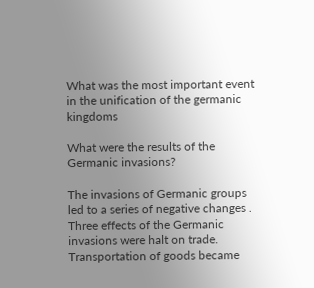What was the most important event in the unification of the germanic kingdoms

What were the results of the Germanic invasions?

The invasions of Germanic groups led to a series of negative changes . Three effects of the Germanic invasions were halt on trade. Transportation of goods became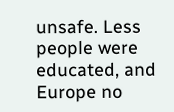unsafe. Less people were educated, and Europe no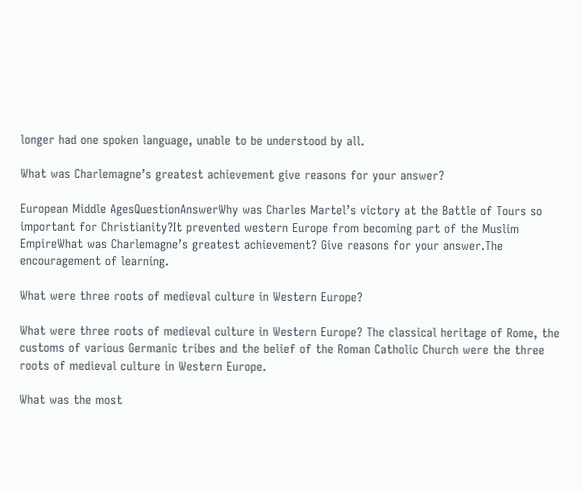longer had one spoken language, unable to be understood by all.

What was Charlemagne’s greatest achievement give reasons for your answer?

European Middle AgesQuestionAnswerWhy was Charles Martel’s victory at the Battle of Tours so important for Christianity?It prevented western Europe from becoming part of the Muslim EmpireWhat was Charlemagne’s greatest achievement? Give reasons for your answer.The encouragement of learning.

What were three roots of medieval culture in Western Europe?

What were three roots of medieval culture in Western Europe? The classical heritage of Rome, the customs of various Germanic tribes and the belief of the Roman Catholic Church were the three roots of medieval culture in Western Europe.

What was the most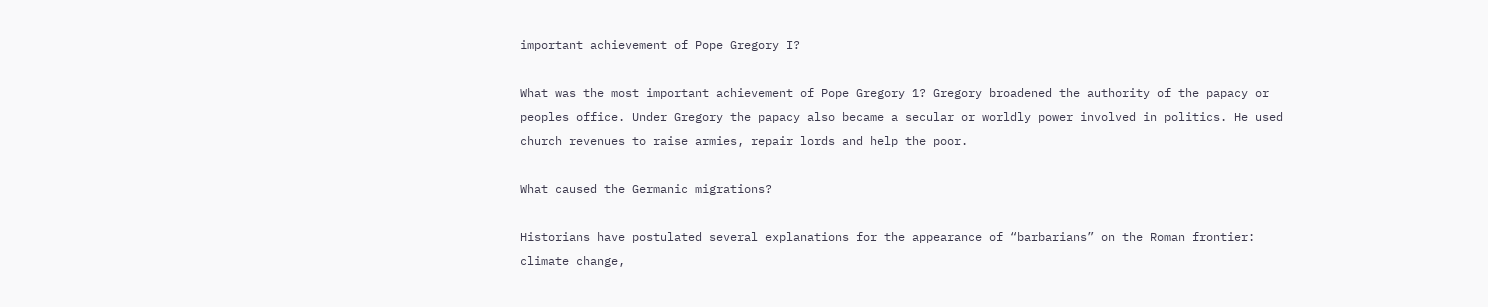important achievement of Pope Gregory I?

What was the most important achievement of Pope Gregory 1? Gregory broadened the authority of the papacy or peoples office. Under Gregory the papacy also became a secular or worldly power involved in politics. He used church revenues to raise armies, repair lords and help the poor.

What caused the Germanic migrations?

Historians have postulated several explanations for the appearance of “barbarians” on the Roman frontier: climate change,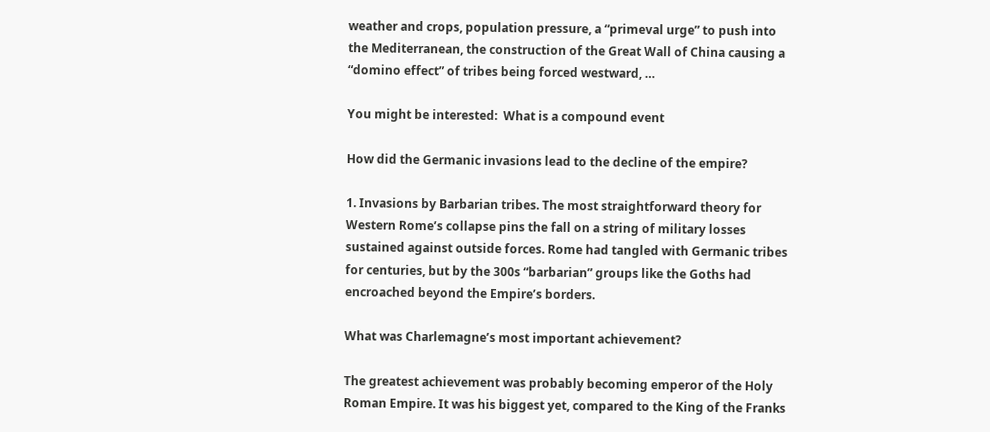weather and crops, population pressure, a “primeval urge” to push into the Mediterranean, the construction of the Great Wall of China causing a “domino effect” of tribes being forced westward, …

You might be interested:  What is a compound event

How did the Germanic invasions lead to the decline of the empire?

1. Invasions by Barbarian tribes. The most straightforward theory for Western Rome’s collapse pins the fall on a string of military losses sustained against outside forces. Rome had tangled with Germanic tribes for centuries, but by the 300s “barbarian” groups like the Goths had encroached beyond the Empire’s borders.

What was Charlemagne’s most important achievement?

The greatest achievement was probably becoming emperor of the Holy Roman Empire. It was his biggest yet, compared to the King of the Franks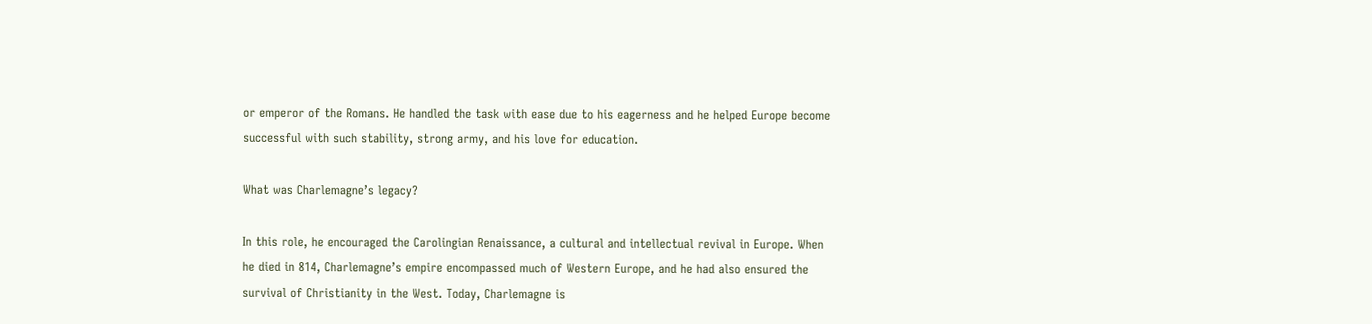or emperor of the Romans. He handled the task with ease due to his eagerness and he helped Europe become successful with such stability, strong army, and his love for education.

What was Charlemagne’s legacy?

In this role, he encouraged the Carolingian Renaissance, a cultural and intellectual revival in Europe. When he died in 814, Charlemagne’s empire encompassed much of Western Europe, and he had also ensured the survival of Christianity in the West. Today, Charlemagne is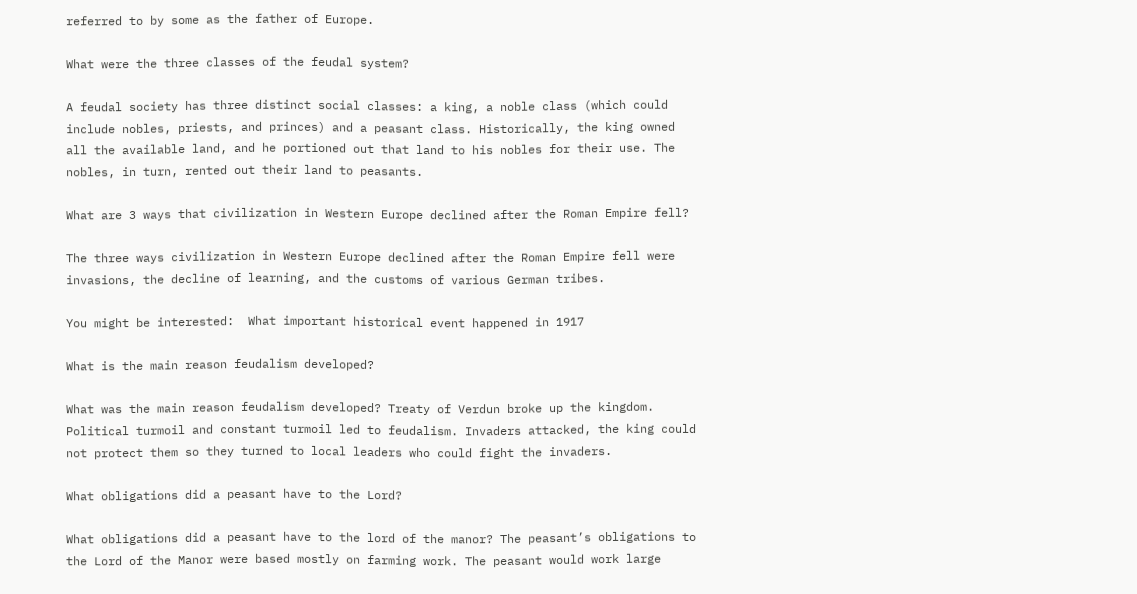referred to by some as the father of Europe.

What were the three classes of the feudal system?

A feudal society has three distinct social classes: a king, a noble class (which could include nobles, priests, and princes) and a peasant class. Historically, the king owned all the available land, and he portioned out that land to his nobles for their use. The nobles, in turn, rented out their land to peasants.

What are 3 ways that civilization in Western Europe declined after the Roman Empire fell?

The three ways civilization in Western Europe declined after the Roman Empire fell were invasions, the decline of learning, and the customs of various German tribes.

You might be interested:  What important historical event happened in 1917

What is the main reason feudalism developed?

What was the main reason feudalism developed? Treaty of Verdun broke up the kingdom. Political turmoil and constant turmoil led to feudalism. Invaders attacked, the king could not protect them so they turned to local leaders who could fight the invaders.

What obligations did a peasant have to the Lord?

What obligations did a peasant have to the lord of the manor? The peasant’s obligations to the Lord of the Manor were based mostly on farming work. The peasant would work large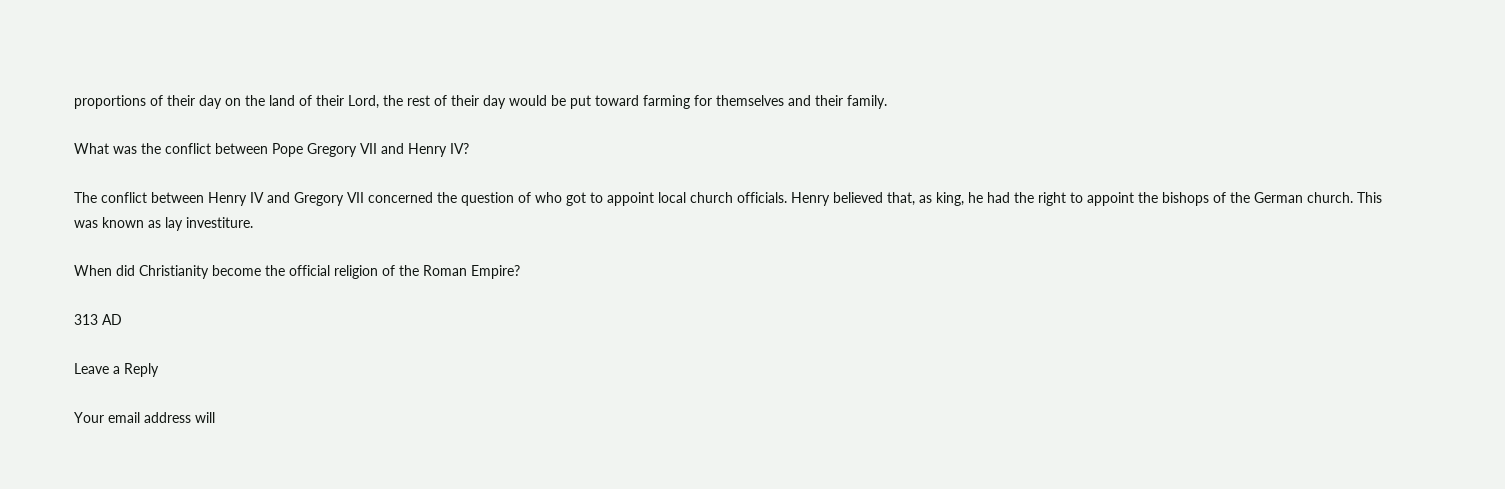proportions of their day on the land of their Lord, the rest of their day would be put toward farming for themselves and their family.

What was the conflict between Pope Gregory VII and Henry IV?

The conflict between Henry IV and Gregory VII concerned the question of who got to appoint local church officials. Henry believed that, as king, he had the right to appoint the bishops of the German church. This was known as lay investiture.

When did Christianity become the official religion of the Roman Empire?

313 AD

Leave a Reply

Your email address will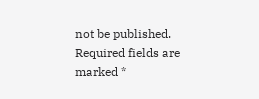not be published. Required fields are marked *